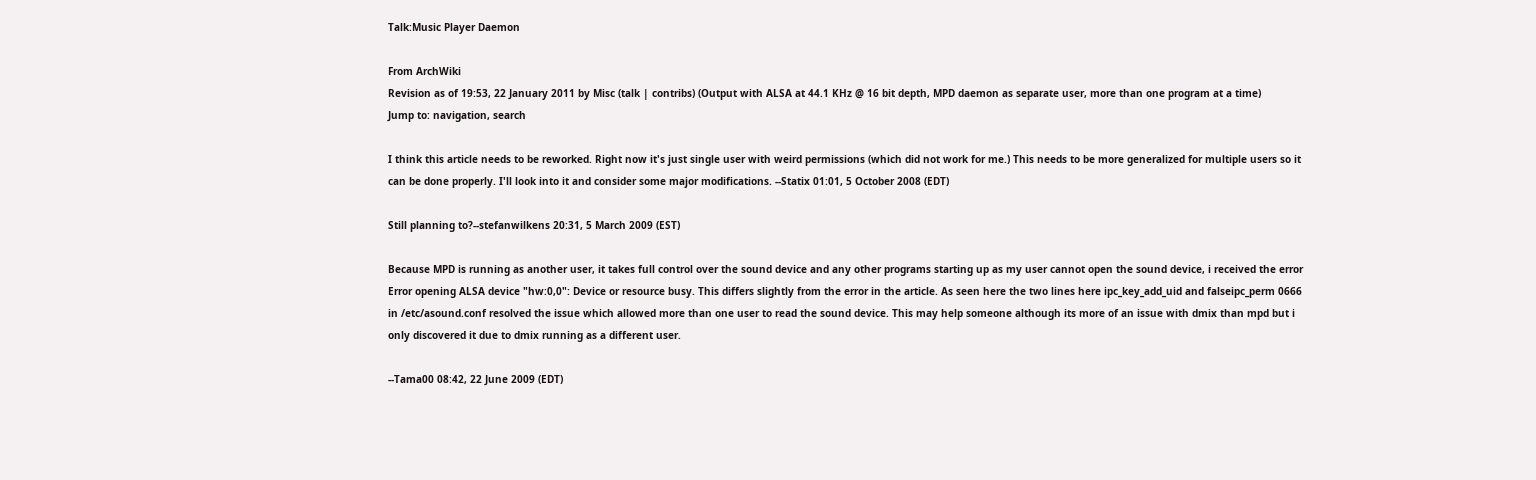Talk:Music Player Daemon

From ArchWiki
Revision as of 19:53, 22 January 2011 by Misc (talk | contribs) (Output with ALSA at 44.1 KHz @ 16 bit depth, MPD daemon as separate user, more than one program at a time)
Jump to: navigation, search

I think this article needs to be reworked. Right now it's just single user with weird permissions (which did not work for me.) This needs to be more generalized for multiple users so it can be done properly. I'll look into it and consider some major modifications. --Statix 01:01, 5 October 2008 (EDT)

Still planning to?--stefanwilkens 20:31, 5 March 2009 (EST)

Because MPD is running as another user, it takes full control over the sound device and any other programs starting up as my user cannot open the sound device, i received the error Error opening ALSA device "hw:0,0": Device or resource busy. This differs slightly from the error in the article. As seen here the two lines here ipc_key_add_uid and falseipc_perm 0666 in /etc/asound.conf resolved the issue which allowed more than one user to read the sound device. This may help someone although its more of an issue with dmix than mpd but i only discovered it due to dmix running as a different user.

--Tama00 08:42, 22 June 2009 (EDT)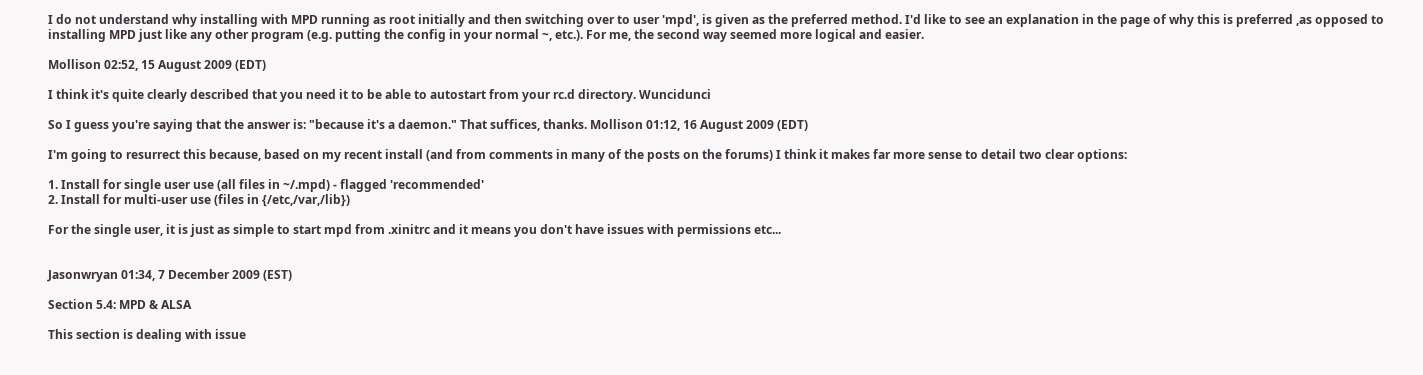I do not understand why installing with MPD running as root initially and then switching over to user 'mpd', is given as the preferred method. I'd like to see an explanation in the page of why this is preferred ,as opposed to installing MPD just like any other program (e.g. putting the config in your normal ~, etc.). For me, the second way seemed more logical and easier.

Mollison 02:52, 15 August 2009 (EDT)

I think it's quite clearly described that you need it to be able to autostart from your rc.d directory. Wuncidunci

So I guess you're saying that the answer is: "because it's a daemon." That suffices, thanks. Mollison 01:12, 16 August 2009 (EDT)

I'm going to resurrect this because, based on my recent install (and from comments in many of the posts on the forums) I think it makes far more sense to detail two clear options:

1. Install for single user use (all files in ~/.mpd) - flagged 'recommended'
2. Install for multi-user use (files in {/etc,/var,/lib})

For the single user, it is just as simple to start mpd from .xinitrc and it means you don't have issues with permissions etc...


Jasonwryan 01:34, 7 December 2009 (EST)

Section 5.4: MPD & ALSA

This section is dealing with issue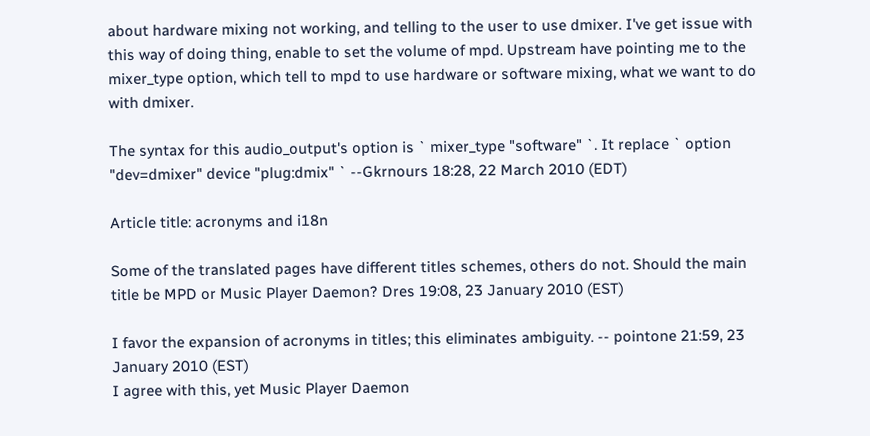about hardware mixing not working, and telling to the user to use dmixer. I've get issue with this way of doing thing, enable to set the volume of mpd. Upstream have pointing me to the mixer_type option, which tell to mpd to use hardware or software mixing, what we want to do with dmixer.

The syntax for this audio_output's option is ` mixer_type "software" `. It replace ` option "dev=dmixer" device "plug:dmix" ` --Gkrnours 18:28, 22 March 2010 (EDT)

Article title: acronyms and i18n

Some of the translated pages have different titles schemes, others do not. Should the main title be MPD or Music Player Daemon? Dres 19:08, 23 January 2010 (EST)

I favor the expansion of acronyms in titles; this eliminates ambiguity. -- pointone 21:59, 23 January 2010 (EST)
I agree with this, yet Music Player Daemon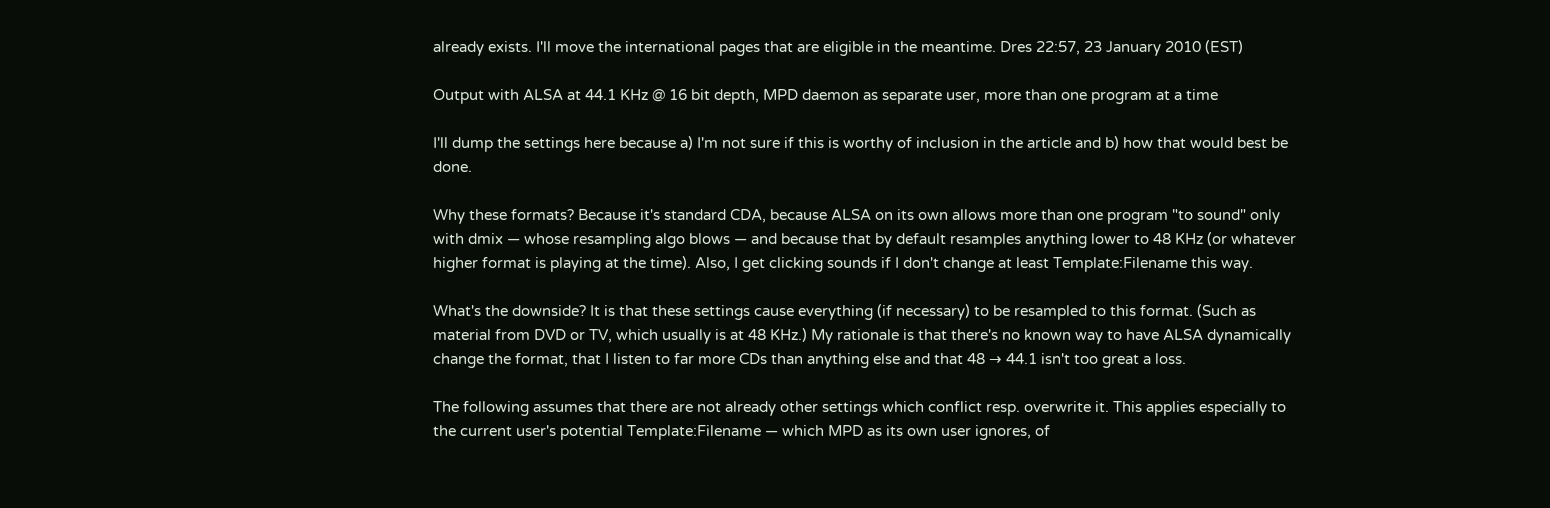already exists. I'll move the international pages that are eligible in the meantime. Dres 22:57, 23 January 2010 (EST)

Output with ALSA at 44.1 KHz @ 16 bit depth, MPD daemon as separate user, more than one program at a time

I'll dump the settings here because a) I'm not sure if this is worthy of inclusion in the article and b) how that would best be done.

Why these formats? Because it's standard CDA, because ALSA on its own allows more than one program "to sound" only with dmix — whose resampling algo blows — and because that by default resamples anything lower to 48 KHz (or whatever higher format is playing at the time). Also, I get clicking sounds if I don't change at least Template:Filename this way.

What's the downside? It is that these settings cause everything (if necessary) to be resampled to this format. (Such as material from DVD or TV, which usually is at 48 KHz.) My rationale is that there's no known way to have ALSA dynamically change the format, that I listen to far more CDs than anything else and that 48 → 44.1 isn't too great a loss.

The following assumes that there are not already other settings which conflict resp. overwrite it. This applies especially to the current user's potential Template:Filename — which MPD as its own user ignores, of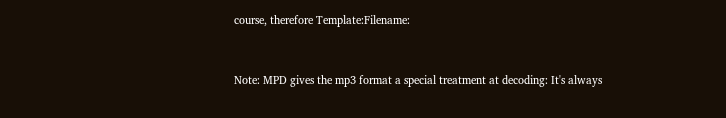course, therefore Template:Filename:



Note: MPD gives the mp3 format a special treatment at decoding: It's always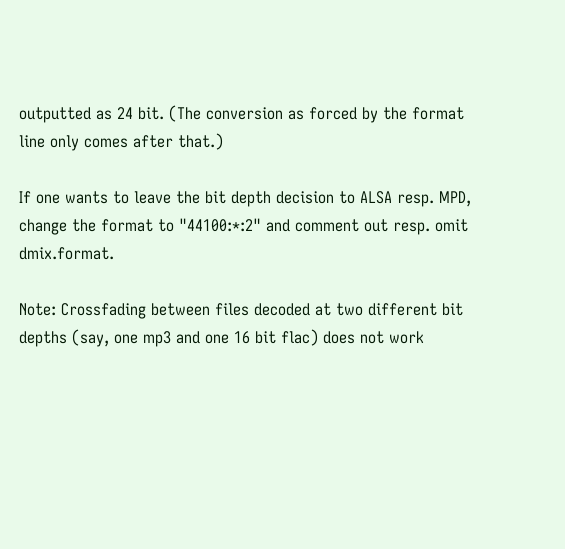outputted as 24 bit. (The conversion as forced by the format line only comes after that.)

If one wants to leave the bit depth decision to ALSA resp. MPD, change the format to "44100:*:2" and comment out resp. omit dmix.format.

Note: Crossfading between files decoded at two different bit depths (say, one mp3 and one 16 bit flac) does not work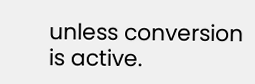unless conversion is active.